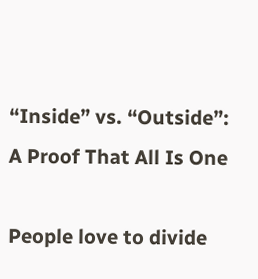“Inside” vs. “Outside”: A Proof That All Is One

People love to divide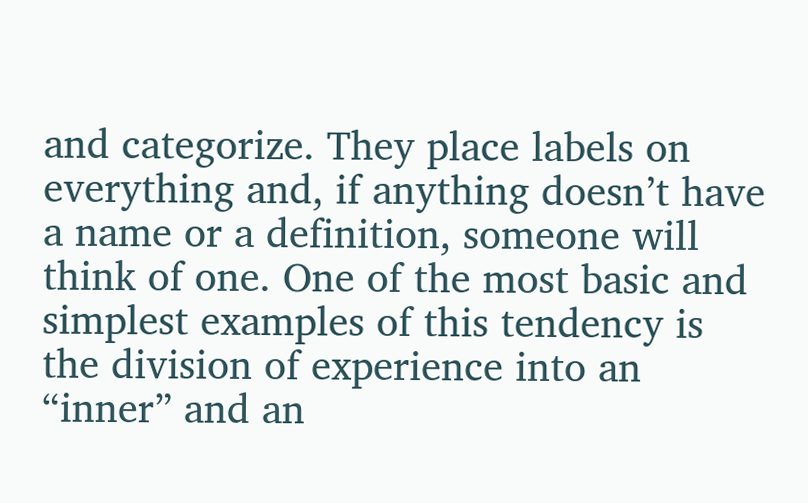and categorize. They place labels on everything and, if anything doesn’t have a name or a definition, someone will think of one. One of the most basic and simplest examples of this tendency is the division of experience into an “inner” and an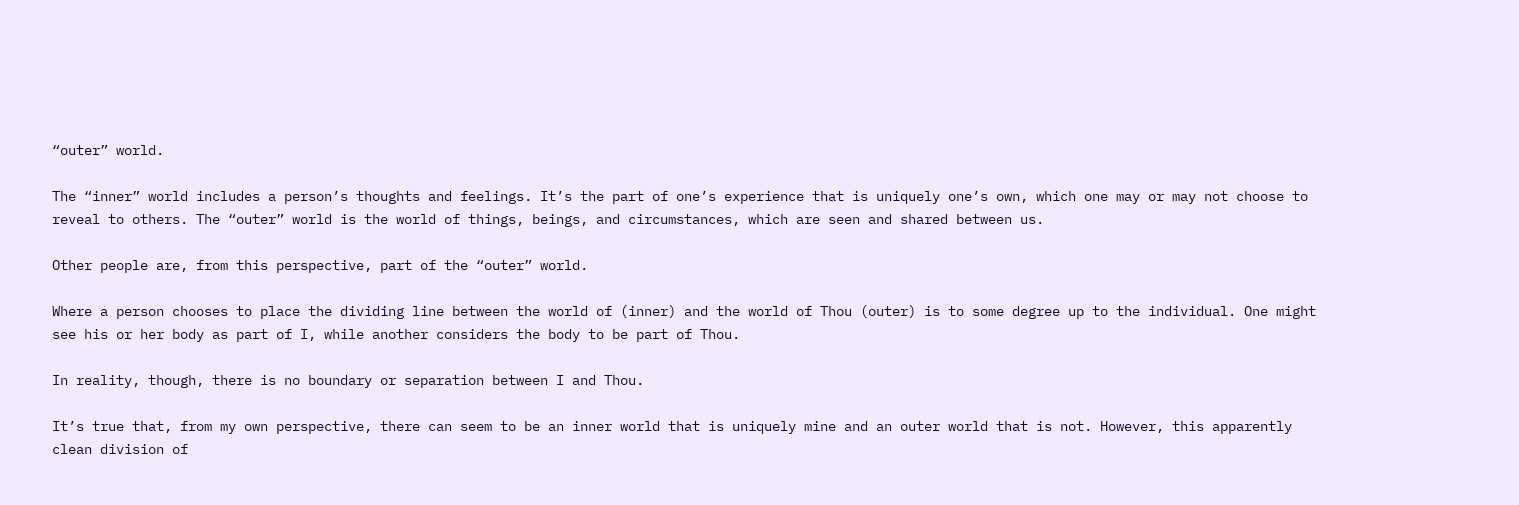“outer” world.

The “inner” world includes a person’s thoughts and feelings. It’s the part of one’s experience that is uniquely one’s own, which one may or may not choose to reveal to others. The “outer” world is the world of things, beings, and circumstances, which are seen and shared between us.

Other people are, from this perspective, part of the “outer” world.

Where a person chooses to place the dividing line between the world of (inner) and the world of Thou (outer) is to some degree up to the individual. One might see his or her body as part of I, while another considers the body to be part of Thou.

In reality, though, there is no boundary or separation between I and Thou.

It’s true that, from my own perspective, there can seem to be an inner world that is uniquely mine and an outer world that is not. However, this apparently clean division of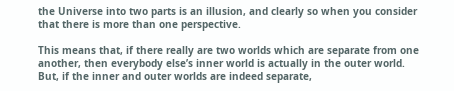the Universe into two parts is an illusion, and clearly so when you consider that there is more than one perspective.

This means that, if there really are two worlds which are separate from one another, then everybody else’s inner world is actually in the outer world. But, if the inner and outer worlds are indeed separate,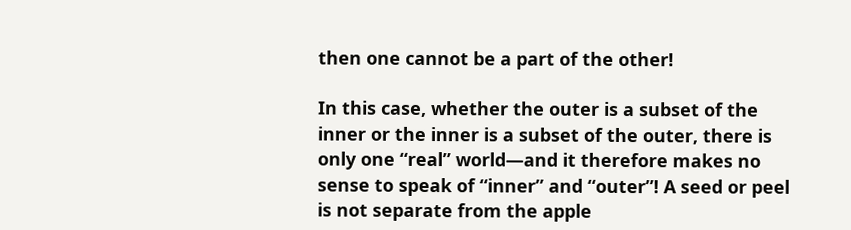then one cannot be a part of the other!

In this case, whether the outer is a subset of the inner or the inner is a subset of the outer, there is only one “real” world—and it therefore makes no sense to speak of “inner” and “outer”! A seed or peel is not separate from the apple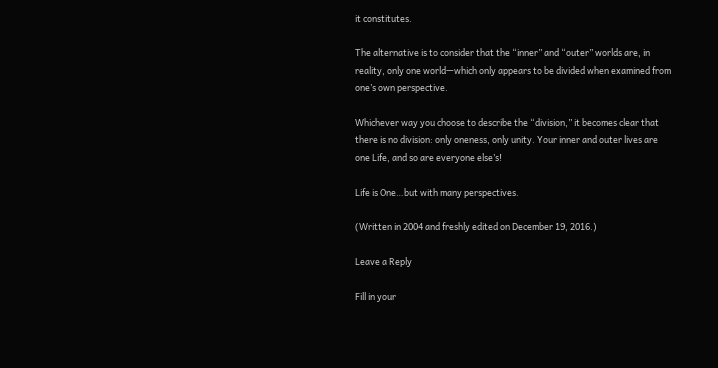it constitutes.

The alternative is to consider that the “inner” and “outer” worlds are, in reality, only one world—which only appears to be divided when examined from one’s own perspective.

Whichever way you choose to describe the “division,” it becomes clear that there is no division: only oneness, only unity. Your inner and outer lives are one Life, and so are everyone else’s!

Life is One…but with many perspectives.

(Written in 2004 and freshly edited on December 19, 2016.)

Leave a Reply

Fill in your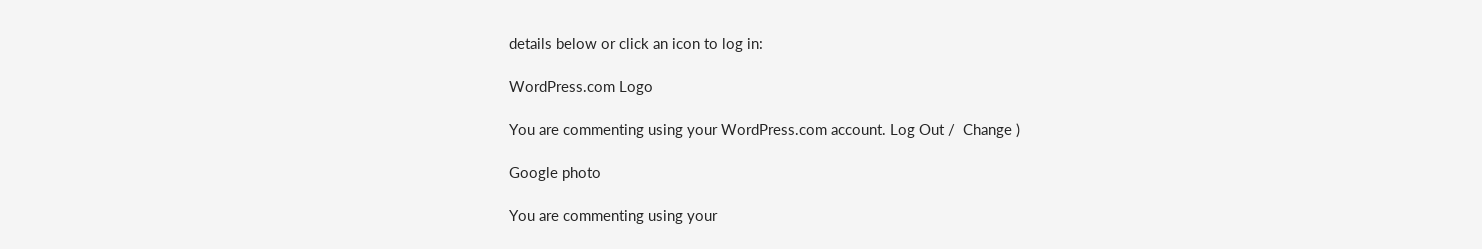details below or click an icon to log in:

WordPress.com Logo

You are commenting using your WordPress.com account. Log Out /  Change )

Google photo

You are commenting using your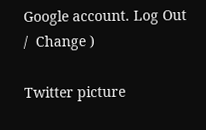Google account. Log Out /  Change )

Twitter picture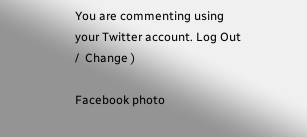You are commenting using your Twitter account. Log Out /  Change )

Facebook photo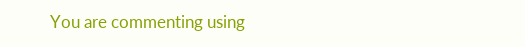You are commenting using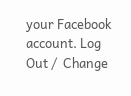your Facebook account. Log Out /  Change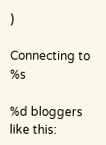)

Connecting to %s

%d bloggers like this: